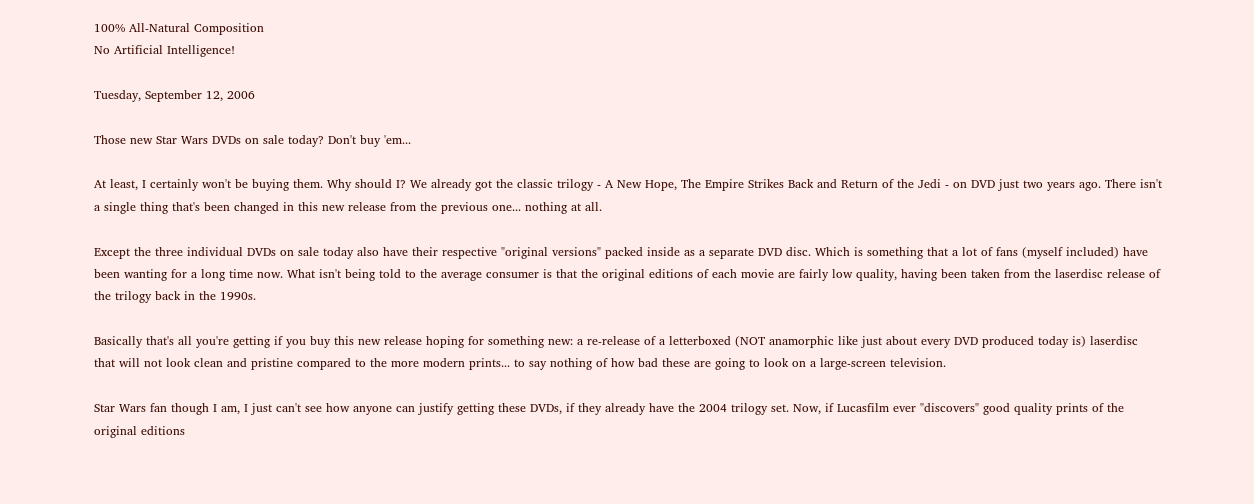100% All-Natural Composition
No Artificial Intelligence!

Tuesday, September 12, 2006

Those new Star Wars DVDs on sale today? Don't buy 'em...

At least, I certainly won't be buying them. Why should I? We already got the classic trilogy - A New Hope, The Empire Strikes Back and Return of the Jedi - on DVD just two years ago. There isn't a single thing that's been changed in this new release from the previous one... nothing at all.

Except the three individual DVDs on sale today also have their respective "original versions" packed inside as a separate DVD disc. Which is something that a lot of fans (myself included) have been wanting for a long time now. What isn't being told to the average consumer is that the original editions of each movie are fairly low quality, having been taken from the laserdisc release of the trilogy back in the 1990s.

Basically that's all you're getting if you buy this new release hoping for something new: a re-release of a letterboxed (NOT anamorphic like just about every DVD produced today is) laserdisc that will not look clean and pristine compared to the more modern prints... to say nothing of how bad these are going to look on a large-screen television.

Star Wars fan though I am, I just can't see how anyone can justify getting these DVDs, if they already have the 2004 trilogy set. Now, if Lucasfilm ever "discovers" good quality prints of the original editions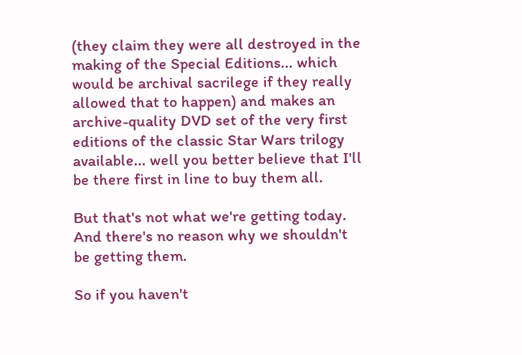(they claim they were all destroyed in the making of the Special Editions... which would be archival sacrilege if they really allowed that to happen) and makes an archive-quality DVD set of the very first editions of the classic Star Wars trilogy available... well you better believe that I'll be there first in line to buy them all.

But that's not what we're getting today. And there's no reason why we shouldn't be getting them.

So if you haven't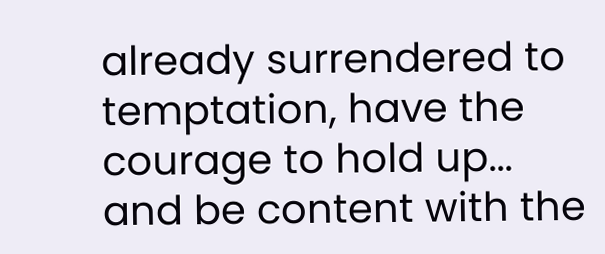already surrendered to temptation, have the courage to hold up... and be content with the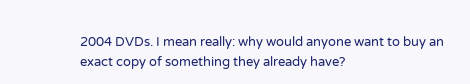2004 DVDs. I mean really: why would anyone want to buy an exact copy of something they already have?